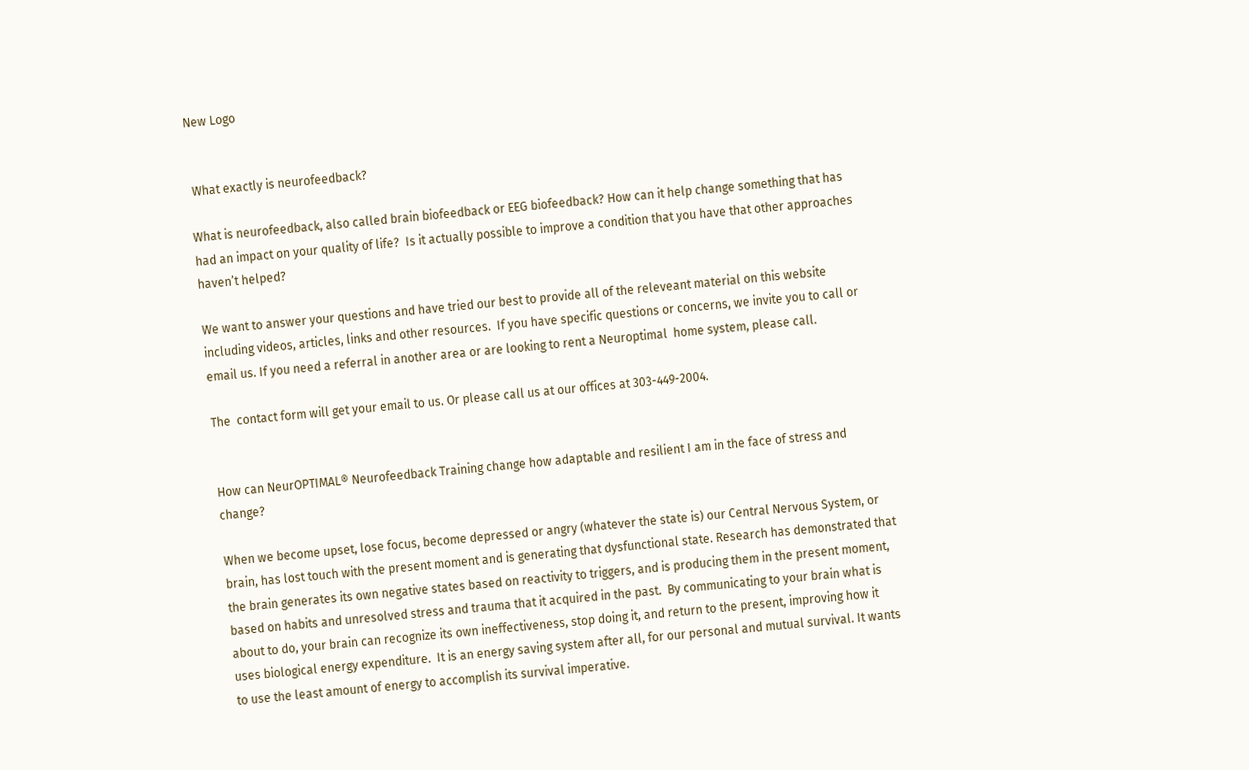New Logo


 What exactly is neurofeedback?

What is neurofeedback, also called brain biofeedback or EEG biofeedback? How can it help change something that has had an impact on your quality of life?  Is it actually possible to improve a condition that you have that other approaches haven’t helped?

We want to answer your questions and have tried our best to provide all of the releveant material on this website including videos, articles, links and other resources.  If you have specific questions or concerns, we invite you to call or email us. If you need a referral in another area or are looking to rent a Neuroptimal  home system, please call.

The  contact form will get your email to us. Or please call us at our offices at 303-449-2004.


How can NeurOPTIMAL® Neurofeedback Training change how adaptable and resilient I am in the face of stress and change?

When we become upset, lose focus, become depressed or angry (whatever the state is) our Central Nervous System, or brain, has lost touch with the present moment and is generating that dysfunctional state. Research has demonstrated that the brain generates its own negative states based on reactivity to triggers, and is producing them in the present moment, based on habits and unresolved stress and trauma that it acquired in the past.  By communicating to your brain what is about to do, your brain can recognize its own ineffectiveness, stop doing it, and return to the present, improving how it uses biological energy expenditure.  It is an energy saving system after all, for our personal and mutual survival. It wants to use the least amount of energy to accomplish its survival imperative.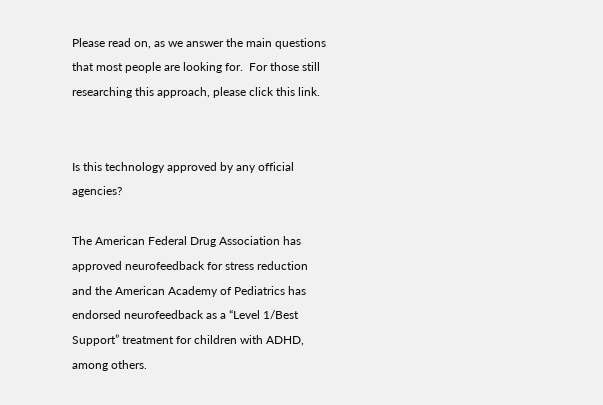Please read on, as we answer the main questions that most people are looking for.  For those still researching this approach, please click this link.


Is this technology approved by any official agencies?

The American Federal Drug Association has approved neurofeedback for stress reduction and the American Academy of Pediatrics has endorsed neurofeedback as a “Level 1/Best Support” treatment for children with ADHD, among others.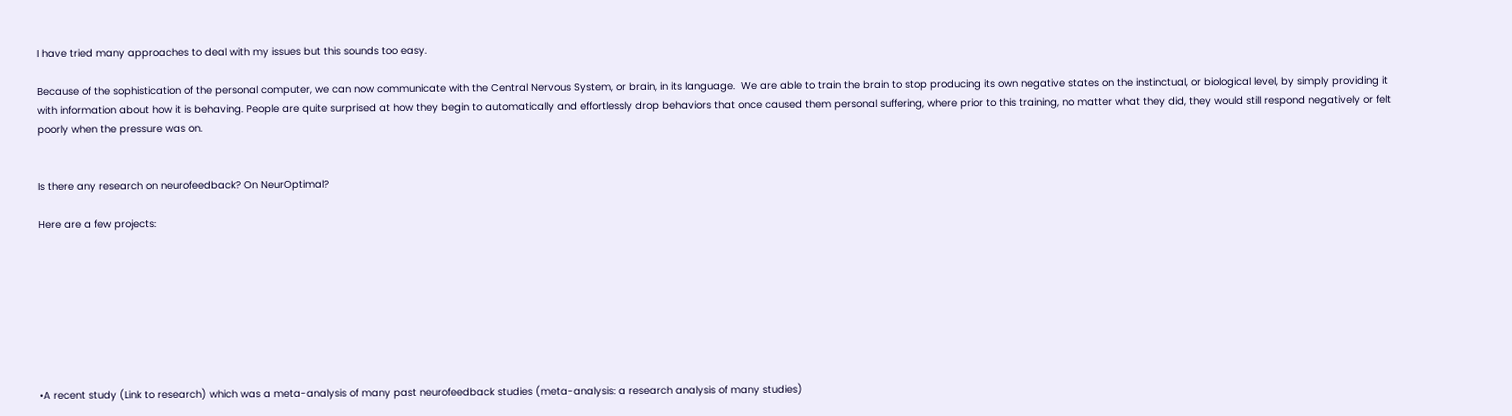I have tried many approaches to deal with my issues but this sounds too easy.

Because of the sophistication of the personal computer, we can now communicate with the Central Nervous System, or brain, in its language.  We are able to train the brain to stop producing its own negative states on the instinctual, or biological level, by simply providing it with information about how it is behaving. People are quite surprised at how they begin to automatically and effortlessly drop behaviors that once caused them personal suffering, where prior to this training, no matter what they did, they would still respond negatively or felt poorly when the pressure was on.


Is there any research on neurofeedback? On NeurOptimal?

Here are a few projects:








•A recent study (Link to research) which was a meta-analysis of many past neurofeedback studies (meta-analysis: a research analysis of many studies)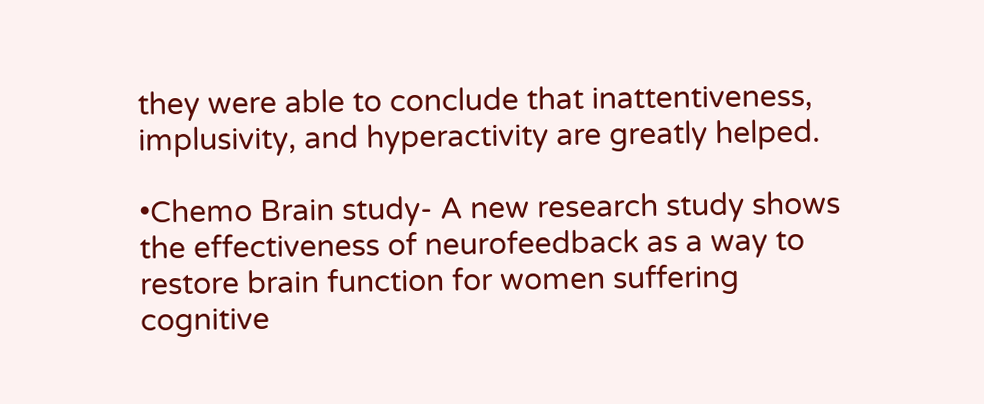they were able to conclude that inattentiveness, implusivity, and hyperactivity are greatly helped.

•Chemo Brain study- A new research study shows the effectiveness of neurofeedback as a way to restore brain function for women suffering cognitive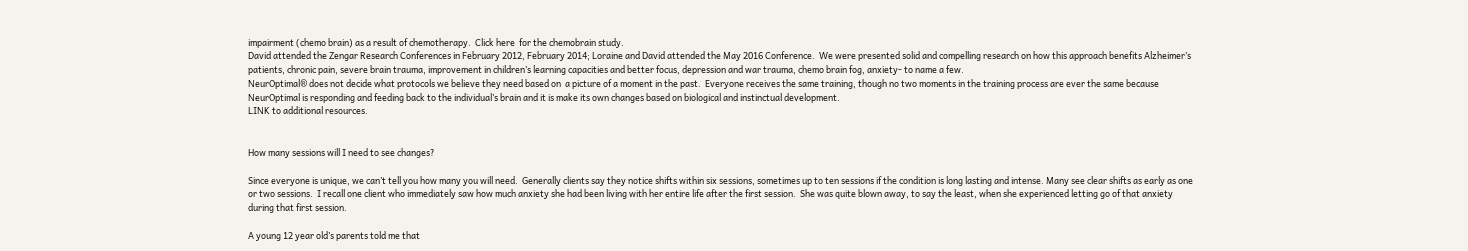impairment (chemo brain) as a result of chemotherapy.  Click here  for the chemobrain study.
David attended the Zengar Research Conferences in February 2012, February 2014; Loraine and David attended the May 2016 Conference.  We were presented solid and compelling research on how this approach benefits Alzheimer’s patients, chronic pain, severe brain trauma, improvement in children’s learning capacities and better focus, depression and war trauma, chemo brain fog, anxiety- to name a few.
NeurOptimal® does not decide what protocols we believe they need based on  a picture of a moment in the past.  Everyone receives the same training, though no two moments in the training process are ever the same because NeurOptimal is responding and feeding back to the individual’s brain and it is make its own changes based on biological and instinctual development.
LINK to additional resources.


How many sessions will I need to see changes?

Since everyone is unique, we can’t tell you how many you will need.  Generally clients say they notice shifts within six sessions, sometimes up to ten sessions if the condition is long lasting and intense. Many see clear shifts as early as one or two sessions.  I recall one client who immediately saw how much anxiety she had been living with her entire life after the first session.  She was quite blown away, to say the least, when she experienced letting go of that anxiety during that first session.

A young 12 year old’s parents told me that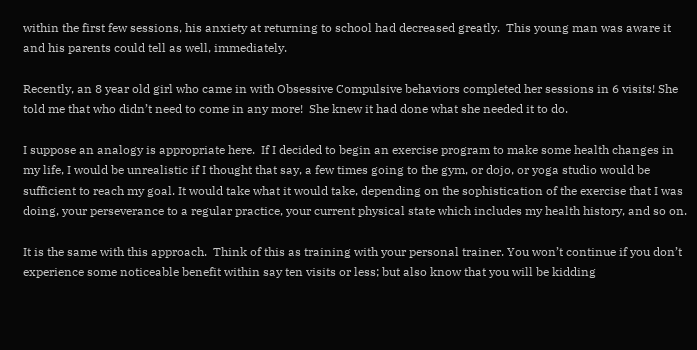within the first few sessions, his anxiety at returning to school had decreased greatly.  This young man was aware it and his parents could tell as well, immediately.

Recently, an 8 year old girl who came in with Obsessive Compulsive behaviors completed her sessions in 6 visits! She told me that who didn’t need to come in any more!  She knew it had done what she needed it to do.

I suppose an analogy is appropriate here.  If I decided to begin an exercise program to make some health changes in my life, I would be unrealistic if I thought that say, a few times going to the gym, or dojo, or yoga studio would be sufficient to reach my goal. It would take what it would take, depending on the sophistication of the exercise that I was doing, your perseverance to a regular practice, your current physical state which includes my health history, and so on.

It is the same with this approach.  Think of this as training with your personal trainer. You won’t continue if you don’t experience some noticeable benefit within say ten visits or less; but also know that you will be kidding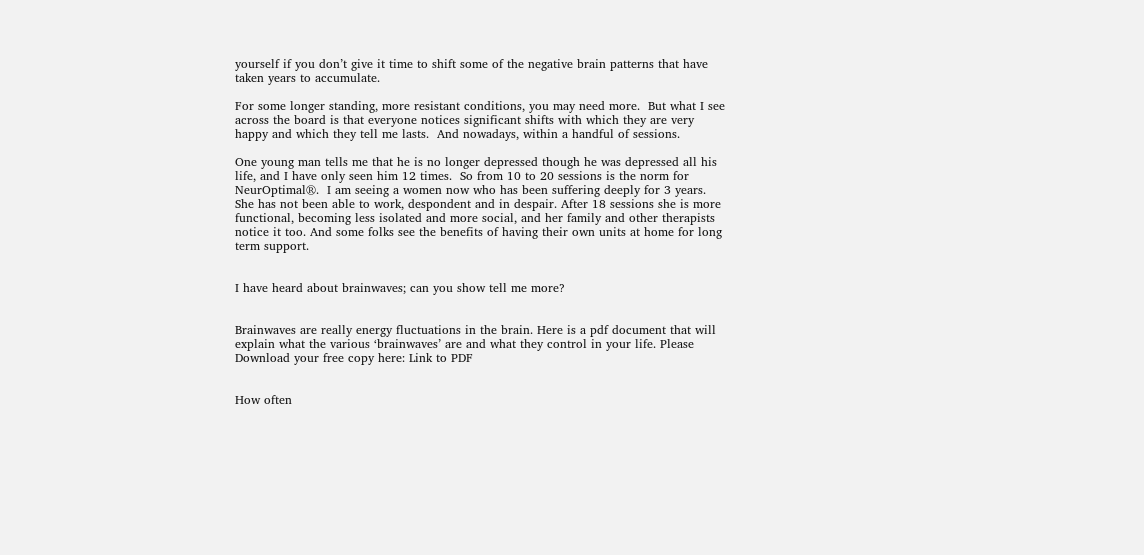yourself if you don’t give it time to shift some of the negative brain patterns that have taken years to accumulate.

For some longer standing, more resistant conditions, you may need more.  But what I see across the board is that everyone notices significant shifts with which they are very happy and which they tell me lasts.  And nowadays, within a handful of sessions.

One young man tells me that he is no longer depressed though he was depressed all his life, and I have only seen him 12 times.  So from 10 to 20 sessions is the norm for NeurOptimal®.  I am seeing a women now who has been suffering deeply for 3 years.  She has not been able to work, despondent and in despair. After 18 sessions she is more functional, becoming less isolated and more social, and her family and other therapists notice it too. And some folks see the benefits of having their own units at home for long term support.


I have heard about brainwaves; can you show tell me more?


Brainwaves are really energy fluctuations in the brain. Here is a pdf document that will explain what the various ‘brainwaves’ are and what they control in your life. Please Download your free copy here: Link to PDF


How often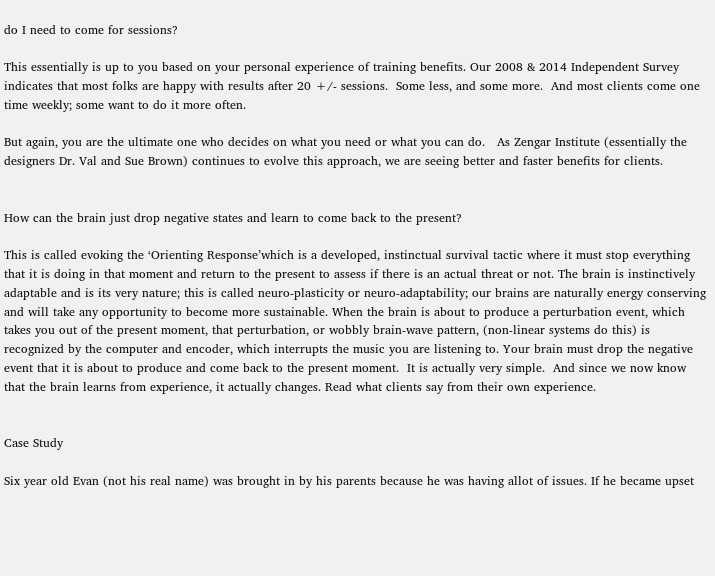do I need to come for sessions?

This essentially is up to you based on your personal experience of training benefits. Our 2008 & 2014 Independent Survey indicates that most folks are happy with results after 20 +/- sessions.  Some less, and some more.  And most clients come one time weekly; some want to do it more often.

But again, you are the ultimate one who decides on what you need or what you can do.   As Zengar Institute (essentially the designers Dr. Val and Sue Brown) continues to evolve this approach, we are seeing better and faster benefits for clients.


How can the brain just drop negative states and learn to come back to the present?

This is called evoking the ‘Orienting Response’which is a developed, instinctual survival tactic where it must stop everything that it is doing in that moment and return to the present to assess if there is an actual threat or not. The brain is instinctively adaptable and is its very nature; this is called neuro-plasticity or neuro-adaptability; our brains are naturally energy conserving and will take any opportunity to become more sustainable. When the brain is about to produce a perturbation event, which takes you out of the present moment, that perturbation, or wobbly brain-wave pattern, (non-linear systems do this) is recognized by the computer and encoder, which interrupts the music you are listening to. Your brain must drop the negative event that it is about to produce and come back to the present moment.  It is actually very simple.  And since we now know that the brain learns from experience, it actually changes. Read what clients say from their own experience.


Case Study

Six year old Evan (not his real name) was brought in by his parents because he was having allot of issues. If he became upset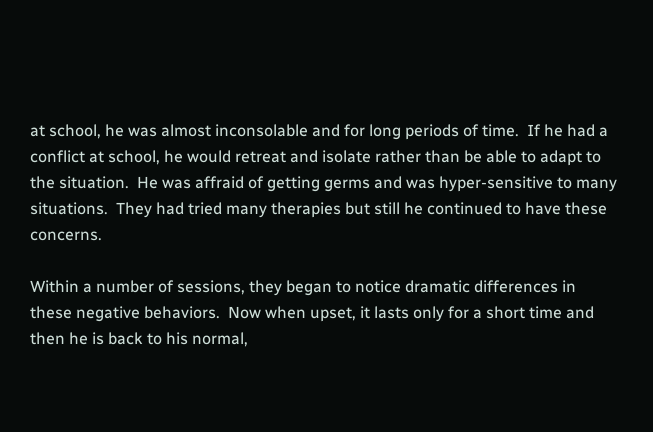at school, he was almost inconsolable and for long periods of time.  If he had a conflict at school, he would retreat and isolate rather than be able to adapt to the situation.  He was affraid of getting germs and was hyper-sensitive to many situations.  They had tried many therapies but still he continued to have these concerns.

Within a number of sessions, they began to notice dramatic differences in these negative behaviors.  Now when upset, it lasts only for a short time and then he is back to his normal,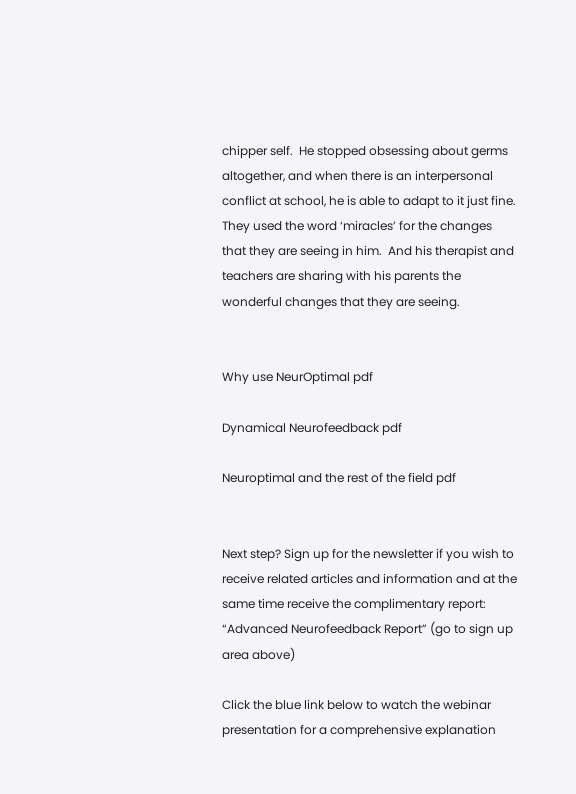chipper self.  He stopped obsessing about germs altogether, and when there is an interpersonal conflict at school, he is able to adapt to it just fine. They used the word ‘miracles’ for the changes that they are seeing in him.  And his therapist and teachers are sharing with his parents the wonderful changes that they are seeing.


Why use NeurOptimal pdf

Dynamical Neurofeedback pdf

Neuroptimal and the rest of the field pdf


Next step? Sign up for the newsletter if you wish to receive related articles and information and at the same time receive the complimentary report: “Advanced Neurofeedback Report” (go to sign up area above)

Click the blue link below to watch the webinar presentation for a comprehensive explanation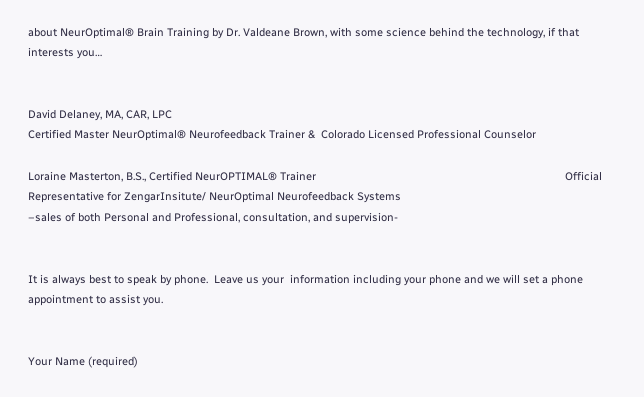about NeurOptimal® Brain Training by Dr. Valdeane Brown, with some science behind the technology, if that interests you…


David Delaney, MA, CAR, LPC                                                                                                                                                                                  Certified Master NeurOptimal® Neurofeedback Trainer &  Colorado Licensed Professional Counselor

Loraine Masterton, B.S., Certified NeurOPTIMAL® Trainer                                                                                   Official Representative for ZengarInsitute/ NeurOptimal Neurofeedback Systems                                                                                                  –sales of both Personal and Professional, consultation, and supervision-


It is always best to speak by phone.  Leave us your  information including your phone and we will set a phone appointment to assist you.


Your Name (required)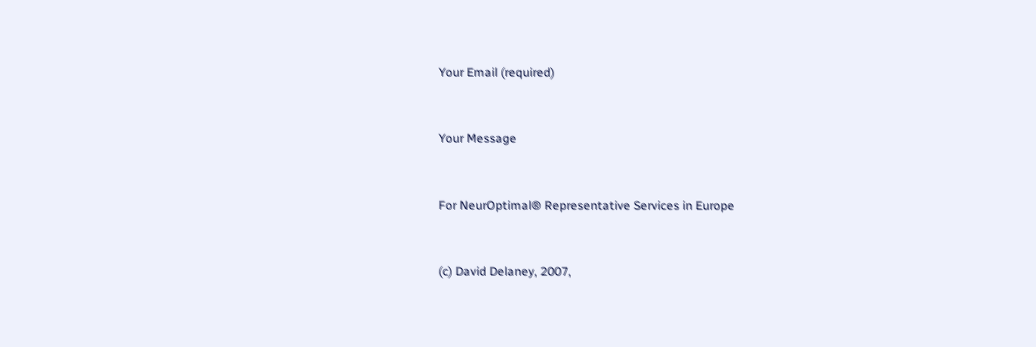Your Email (required)


Your Message


For NeurOptimal® Representative Services in Europe


(c) David Delaney, 2007,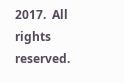2017.  All rights reserved.